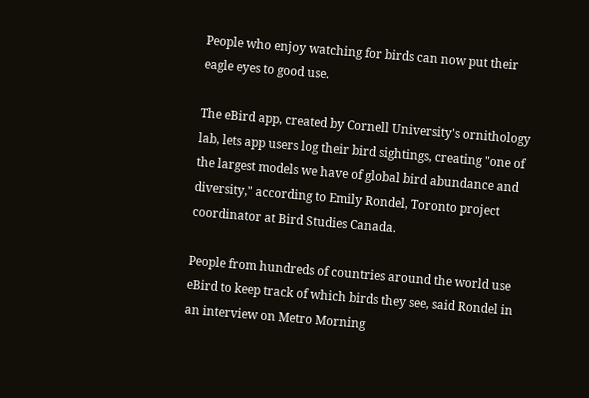People who enjoy watching for birds can now put their eagle eyes to good use.

The eBird app, created by Cornell University's ornithology lab, lets app users log their bird sightings, creating "one of the largest models we have of global bird abundance and diversity," according to Emily Rondel, Toronto project coordinator at Bird Studies Canada.

People from hundreds of countries around the world use eBird to keep track of which birds they see, said Rondel in an interview on Metro Morning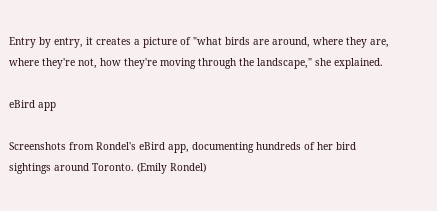Entry by entry, it creates a picture of "what birds are around, where they are, where they're not, how they're moving through the landscape," she explained.

eBird app

Screenshots from Rondel's eBird app, documenting hundreds of her bird sightings around Toronto. (Emily Rondel)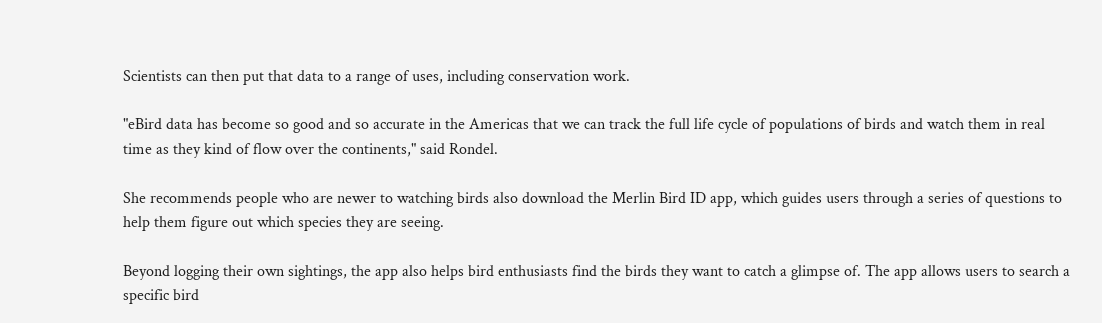Scientists can then put that data to a range of uses, including conservation work.

"eBird data has become so good and so accurate in the Americas that we can track the full life cycle of populations of birds and watch them in real time as they kind of flow over the continents," said Rondel.

She recommends people who are newer to watching birds also download the Merlin Bird ID app, which guides users through a series of questions to help them figure out which species they are seeing.

Beyond logging their own sightings, the app also helps bird enthusiasts find the birds they want to catch a glimpse of. The app allows users to search a specific bird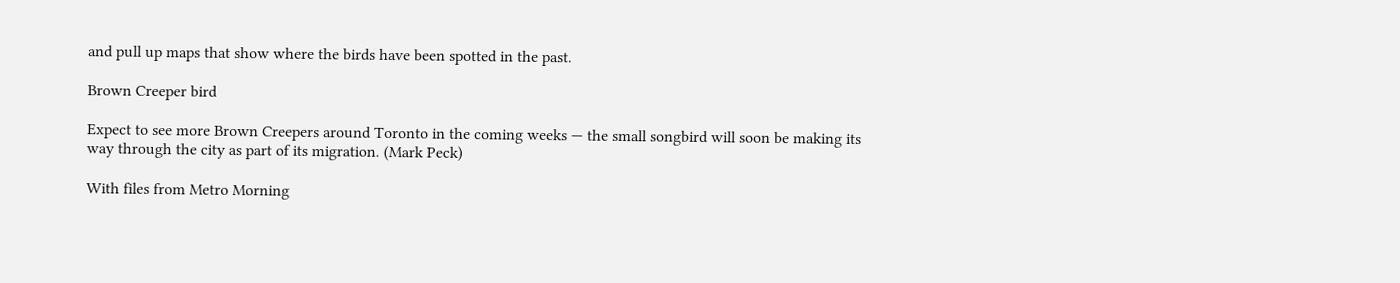and pull up maps that show where the birds have been spotted in the past.

Brown Creeper bird

Expect to see more Brown Creepers around Toronto in the coming weeks — the small songbird will soon be making its way through the city as part of its migration. (Mark Peck)

With files from Metro Morning